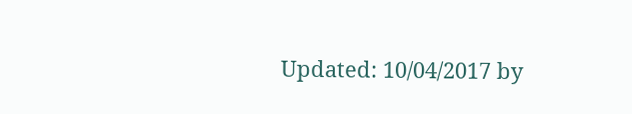Updated: 10/04/2017 by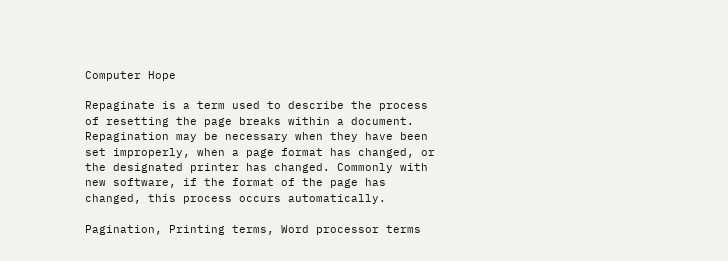Computer Hope

Repaginate is a term used to describe the process of resetting the page breaks within a document. Repagination may be necessary when they have been set improperly, when a page format has changed, or the designated printer has changed. Commonly with new software, if the format of the page has changed, this process occurs automatically.

Pagination, Printing terms, Word processor terms